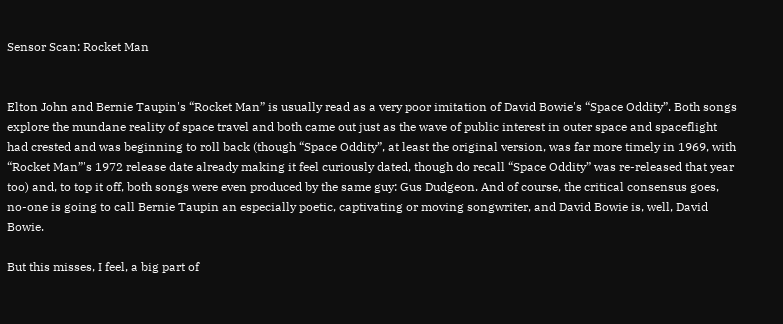Sensor Scan: Rocket Man


Elton John and Bernie Taupin's “Rocket Man” is usually read as a very poor imitation of David Bowie's “Space Oddity”. Both songs explore the mundane reality of space travel and both came out just as the wave of public interest in outer space and spaceflight had crested and was beginning to roll back (though “Space Oddity”, at least the original version, was far more timely in 1969, with “Rocket Man”'s 1972 release date already making it feel curiously dated, though do recall “Space Oddity” was re-released that year too) and, to top it off, both songs were even produced by the same guy: Gus Dudgeon. And of course, the critical consensus goes, no-one is going to call Bernie Taupin an especially poetic, captivating or moving songwriter, and David Bowie is, well, David Bowie.

But this misses, I feel, a big part of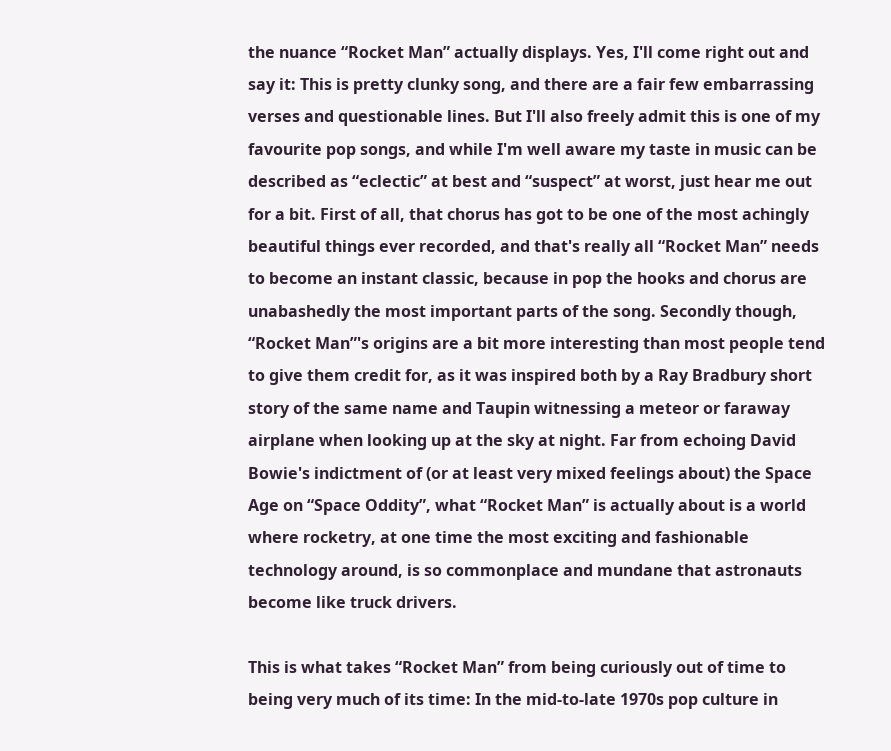the nuance “Rocket Man” actually displays. Yes, I'll come right out and say it: This is pretty clunky song, and there are a fair few embarrassing verses and questionable lines. But I'll also freely admit this is one of my favourite pop songs, and while I'm well aware my taste in music can be described as “eclectic” at best and “suspect” at worst, just hear me out for a bit. First of all, that chorus has got to be one of the most achingly beautiful things ever recorded, and that's really all “Rocket Man” needs to become an instant classic, because in pop the hooks and chorus are unabashedly the most important parts of the song. Secondly though, “Rocket Man”'s origins are a bit more interesting than most people tend to give them credit for, as it was inspired both by a Ray Bradbury short story of the same name and Taupin witnessing a meteor or faraway airplane when looking up at the sky at night. Far from echoing David Bowie's indictment of (or at least very mixed feelings about) the Space Age on “Space Oddity”, what “Rocket Man” is actually about is a world where rocketry, at one time the most exciting and fashionable technology around, is so commonplace and mundane that astronauts become like truck drivers.

This is what takes “Rocket Man” from being curiously out of time to being very much of its time: In the mid-to-late 1970s pop culture in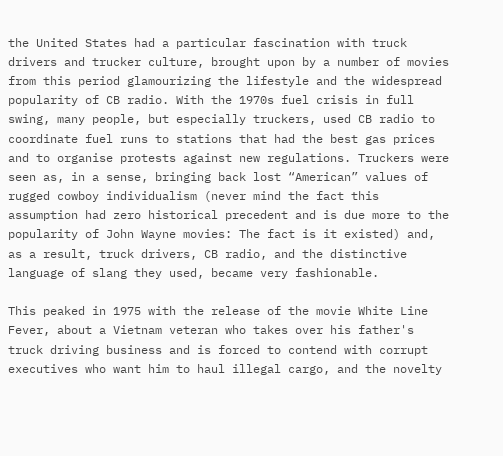the United States had a particular fascination with truck drivers and trucker culture, brought upon by a number of movies from this period glamourizing the lifestyle and the widespread popularity of CB radio. With the 1970s fuel crisis in full swing, many people, but especially truckers, used CB radio to coordinate fuel runs to stations that had the best gas prices and to organise protests against new regulations. Truckers were seen as, in a sense, bringing back lost “American” values of rugged cowboy individualism (never mind the fact this assumption had zero historical precedent and is due more to the popularity of John Wayne movies: The fact is it existed) and, as a result, truck drivers, CB radio, and the distinctive language of slang they used, became very fashionable.

This peaked in 1975 with the release of the movie White Line Fever, about a Vietnam veteran who takes over his father's truck driving business and is forced to contend with corrupt executives who want him to haul illegal cargo, and the novelty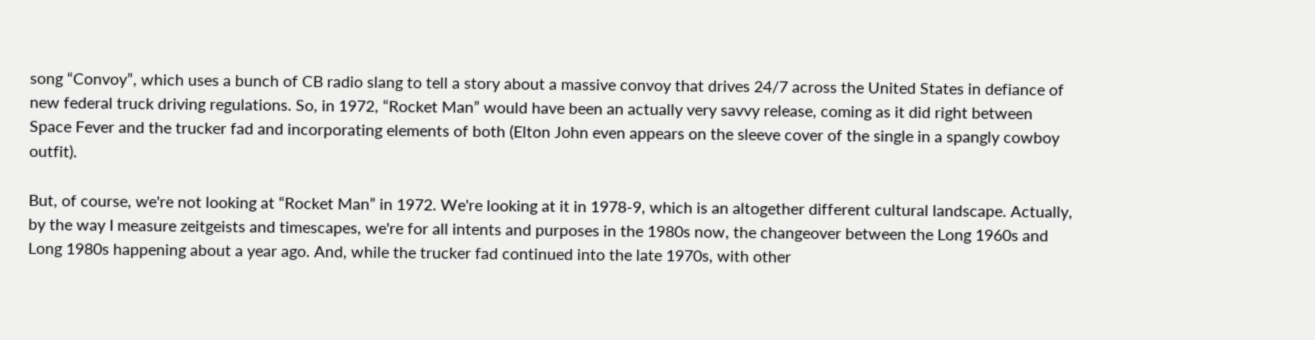song “Convoy”, which uses a bunch of CB radio slang to tell a story about a massive convoy that drives 24/7 across the United States in defiance of new federal truck driving regulations. So, in 1972, “Rocket Man” would have been an actually very savvy release, coming as it did right between Space Fever and the trucker fad and incorporating elements of both (Elton John even appears on the sleeve cover of the single in a spangly cowboy outfit).

But, of course, we're not looking at “Rocket Man” in 1972. We're looking at it in 1978-9, which is an altogether different cultural landscape. Actually, by the way I measure zeitgeists and timescapes, we're for all intents and purposes in the 1980s now, the changeover between the Long 1960s and Long 1980s happening about a year ago. And, while the trucker fad continued into the late 1970s, with other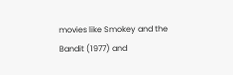movies like Smokey and the Bandit (1977) and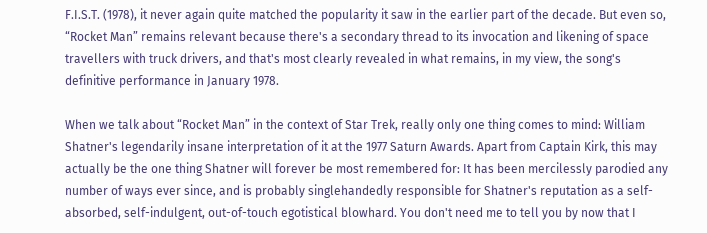F.I.S.T. (1978), it never again quite matched the popularity it saw in the earlier part of the decade. But even so, “Rocket Man” remains relevant because there's a secondary thread to its invocation and likening of space travellers with truck drivers, and that's most clearly revealed in what remains, in my view, the song's definitive performance in January 1978.

When we talk about “Rocket Man” in the context of Star Trek, really only one thing comes to mind: William Shatner's legendarily insane interpretation of it at the 1977 Saturn Awards. Apart from Captain Kirk, this may actually be the one thing Shatner will forever be most remembered for: It has been mercilessly parodied any number of ways ever since, and is probably singlehandedly responsible for Shatner's reputation as a self-absorbed, self-indulgent, out-of-touch egotistical blowhard. You don't need me to tell you by now that I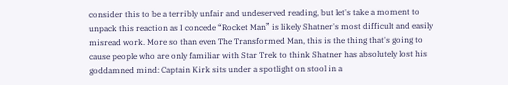consider this to be a terribly unfair and undeserved reading, but let's take a moment to unpack this reaction as I concede “Rocket Man” is likely Shatner's most difficult and easily misread work. More so than even The Transformed Man, this is the thing that's going to cause people who are only familiar with Star Trek to think Shatner has absolutely lost his goddamned mind: Captain Kirk sits under a spotlight on stool in a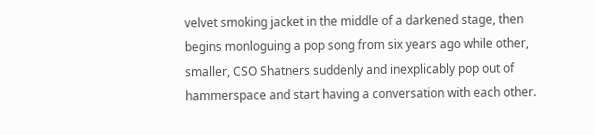velvet smoking jacket in the middle of a darkened stage, then begins monloguing a pop song from six years ago while other, smaller, CSO Shatners suddenly and inexplicably pop out of hammerspace and start having a conversation with each other.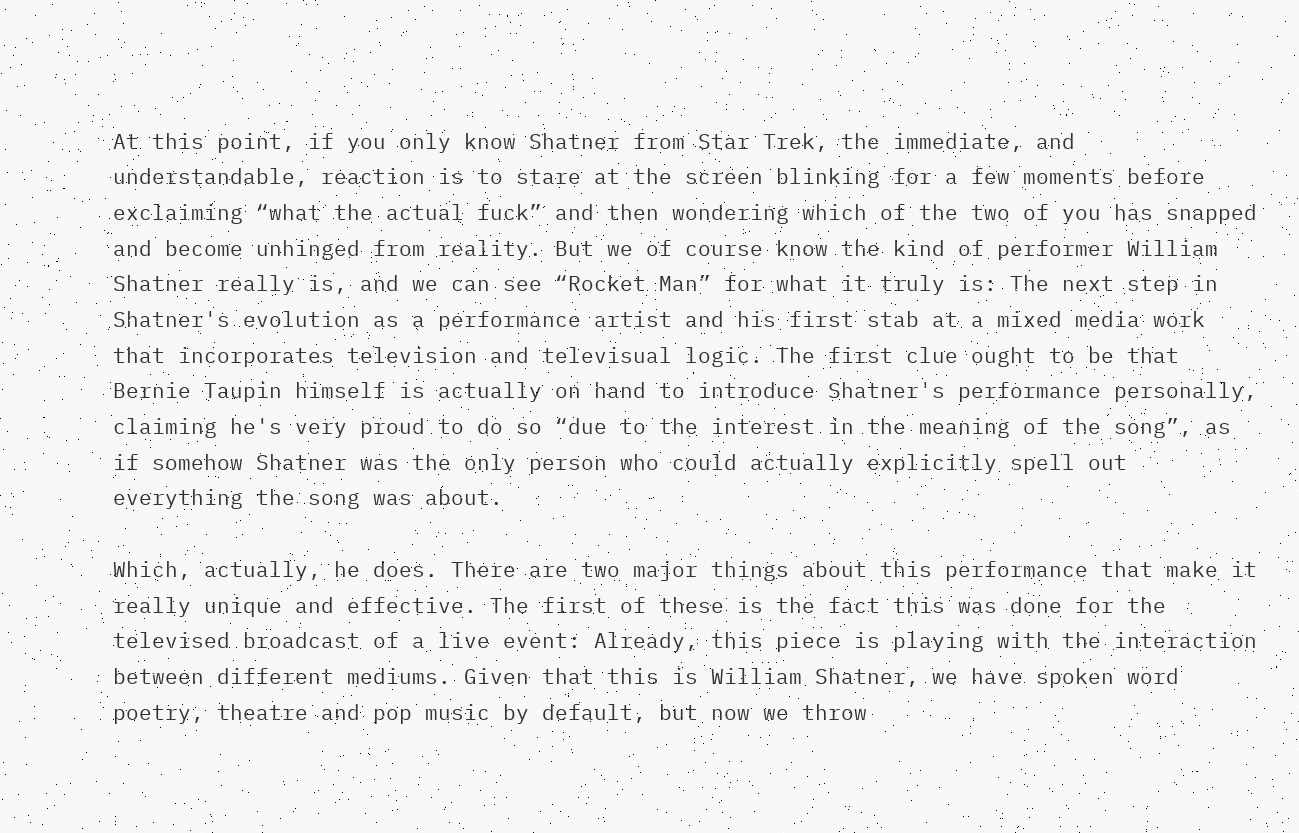At this point, if you only know Shatner from Star Trek, the immediate, and understandable, reaction is to stare at the screen blinking for a few moments before exclaiming “what the actual fuck” and then wondering which of the two of you has snapped and become unhinged from reality. But we of course know the kind of performer William Shatner really is, and we can see “Rocket Man” for what it truly is: The next step in Shatner's evolution as a performance artist and his first stab at a mixed media work that incorporates television and televisual logic. The first clue ought to be that Bernie Taupin himself is actually on hand to introduce Shatner's performance personally, claiming he's very proud to do so “due to the interest in the meaning of the song”, as if somehow Shatner was the only person who could actually explicitly spell out everything the song was about.

Which, actually, he does. There are two major things about this performance that make it really unique and effective. The first of these is the fact this was done for the televised broadcast of a live event: Already, this piece is playing with the interaction between different mediums. Given that this is William Shatner, we have spoken word poetry, theatre and pop music by default, but now we throw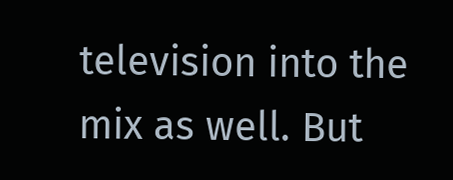television into the mix as well. But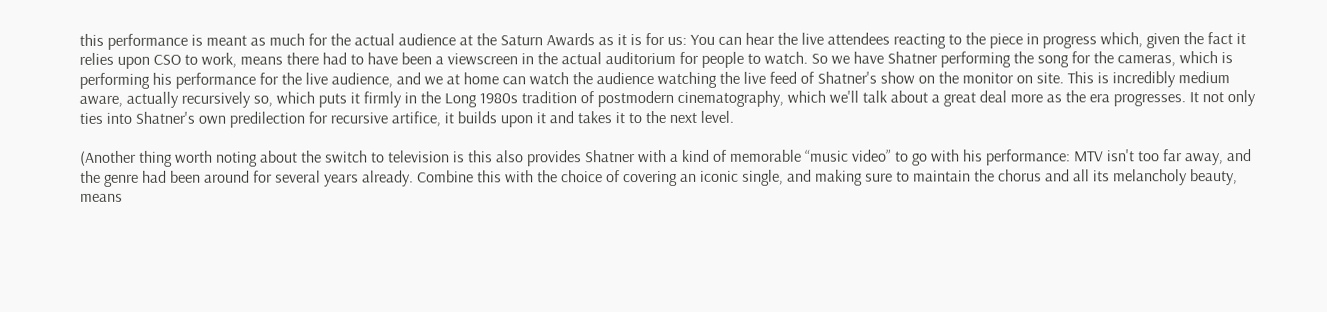this performance is meant as much for the actual audience at the Saturn Awards as it is for us: You can hear the live attendees reacting to the piece in progress which, given the fact it relies upon CSO to work, means there had to have been a viewscreen in the actual auditorium for people to watch. So we have Shatner performing the song for the cameras, which is performing his performance for the live audience, and we at home can watch the audience watching the live feed of Shatner's show on the monitor on site. This is incredibly medium aware, actually recursively so, which puts it firmly in the Long 1980s tradition of postmodern cinematography, which we'll talk about a great deal more as the era progresses. It not only ties into Shatner's own predilection for recursive artifice, it builds upon it and takes it to the next level.

(Another thing worth noting about the switch to television is this also provides Shatner with a kind of memorable “music video” to go with his performance: MTV isn't too far away, and the genre had been around for several years already. Combine this with the choice of covering an iconic single, and making sure to maintain the chorus and all its melancholy beauty, means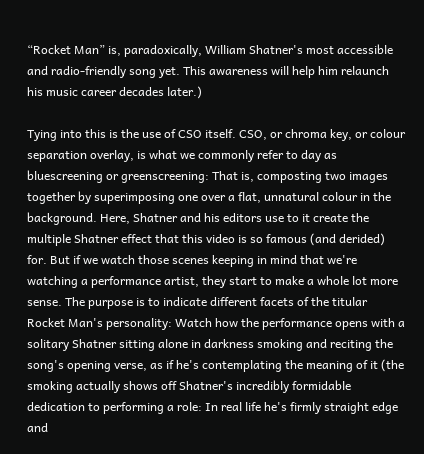“Rocket Man” is, paradoxically, William Shatner's most accessible and radio-friendly song yet. This awareness will help him relaunch his music career decades later.)

Tying into this is the use of CSO itself. CSO, or chroma key, or colour separation overlay, is what we commonly refer to day as bluescreening or greenscreening: That is, composting two images together by superimposing one over a flat, unnatural colour in the background. Here, Shatner and his editors use to it create the multiple Shatner effect that this video is so famous (and derided) for. But if we watch those scenes keeping in mind that we're watching a performance artist, they start to make a whole lot more sense. The purpose is to indicate different facets of the titular Rocket Man's personality: Watch how the performance opens with a solitary Shatner sitting alone in darkness smoking and reciting the song's opening verse, as if he's contemplating the meaning of it (the smoking actually shows off Shatner's incredibly formidable dedication to performing a role: In real life he's firmly straight edge and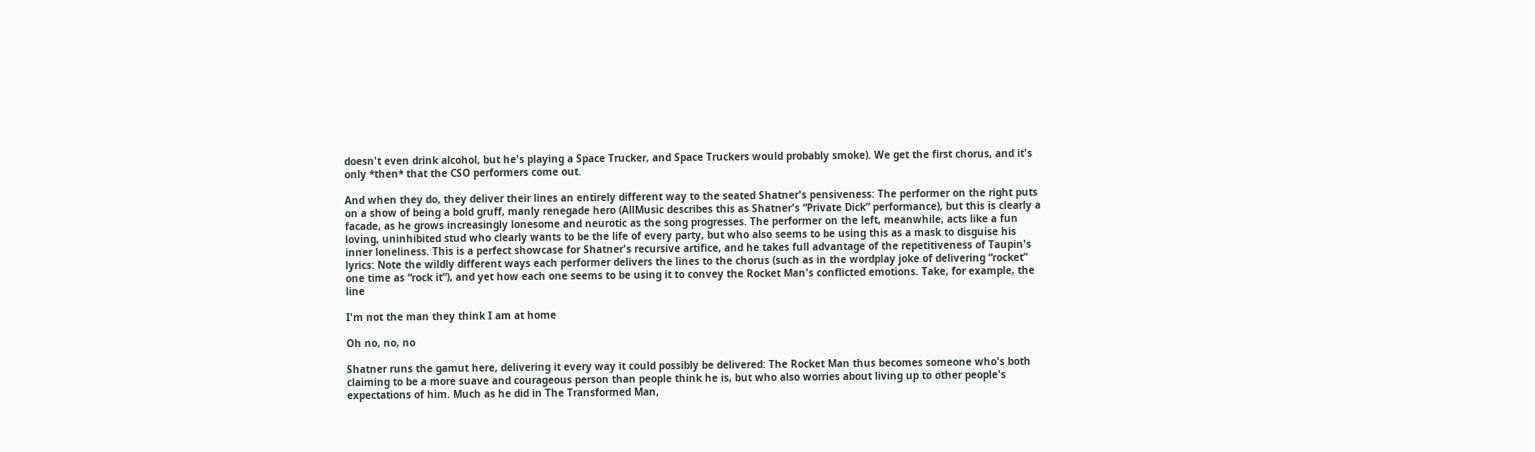doesn't even drink alcohol, but he's playing a Space Trucker, and Space Truckers would probably smoke). We get the first chorus, and it's only *then* that the CSO performers come out.

And when they do, they deliver their lines an entirely different way to the seated Shatner's pensiveness: The performer on the right puts on a show of being a bold gruff, manly renegade hero (AllMusic describes this as Shatner's “Private Dick” performance), but this is clearly a facade, as he grows increasingly lonesome and neurotic as the song progresses. The performer on the left, meanwhile, acts like a fun loving, uninhibited stud who clearly wants to be the life of every party, but who also seems to be using this as a mask to disguise his inner loneliness. This is a perfect showcase for Shatner's recursive artifice, and he takes full advantage of the repetitiveness of Taupin's lyrics: Note the wildly different ways each performer delivers the lines to the chorus (such as in the wordplay joke of delivering “rocket” one time as “rock it”), and yet how each one seems to be using it to convey the Rocket Man's conflicted emotions. Take, for example, the line

I'm not the man they think I am at home

Oh no, no, no

Shatner runs the gamut here, delivering it every way it could possibly be delivered: The Rocket Man thus becomes someone who's both claiming to be a more suave and courageous person than people think he is, but who also worries about living up to other people's expectations of him. Much as he did in The Transformed Man,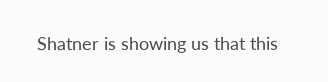Shatner is showing us that this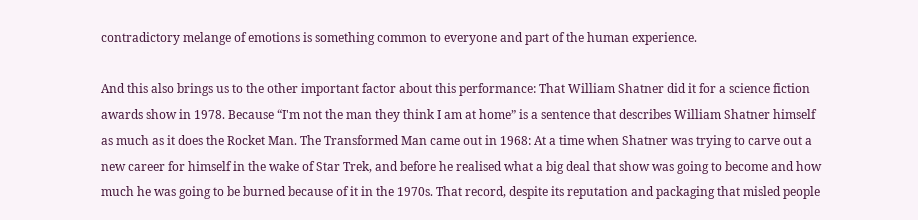contradictory melange of emotions is something common to everyone and part of the human experience.

And this also brings us to the other important factor about this performance: That William Shatner did it for a science fiction awards show in 1978. Because “I'm not the man they think I am at home” is a sentence that describes William Shatner himself as much as it does the Rocket Man. The Transformed Man came out in 1968: At a time when Shatner was trying to carve out a new career for himself in the wake of Star Trek, and before he realised what a big deal that show was going to become and how much he was going to be burned because of it in the 1970s. That record, despite its reputation and packaging that misled people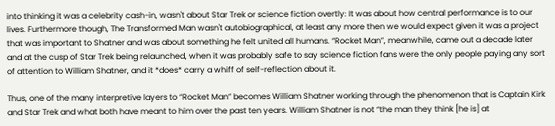into thinking it was a celebrity cash-in, wasn't about Star Trek or science fiction overtly: It was about how central performance is to our lives. Furthermore though, The Transformed Man wasn't autobiographical, at least any more then we would expect given it was a project that was important to Shatner and was about something he felt united all humans. “Rocket Man”, meanwhile, came out a decade later and at the cusp of Star Trek being relaunched, when it was probably safe to say science fiction fans were the only people paying any sort of attention to William Shatner, and it *does* carry a whiff of self-reflection about it.

Thus, one of the many interpretive layers to “Rocket Man” becomes William Shatner working through the phenomenon that is Captain Kirk and Star Trek and what both have meant to him over the past ten years. William Shatner is not “the man they think [he is] at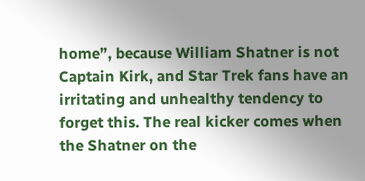home”, because William Shatner is not Captain Kirk, and Star Trek fans have an irritating and unhealthy tendency to forget this. The real kicker comes when the Shatner on the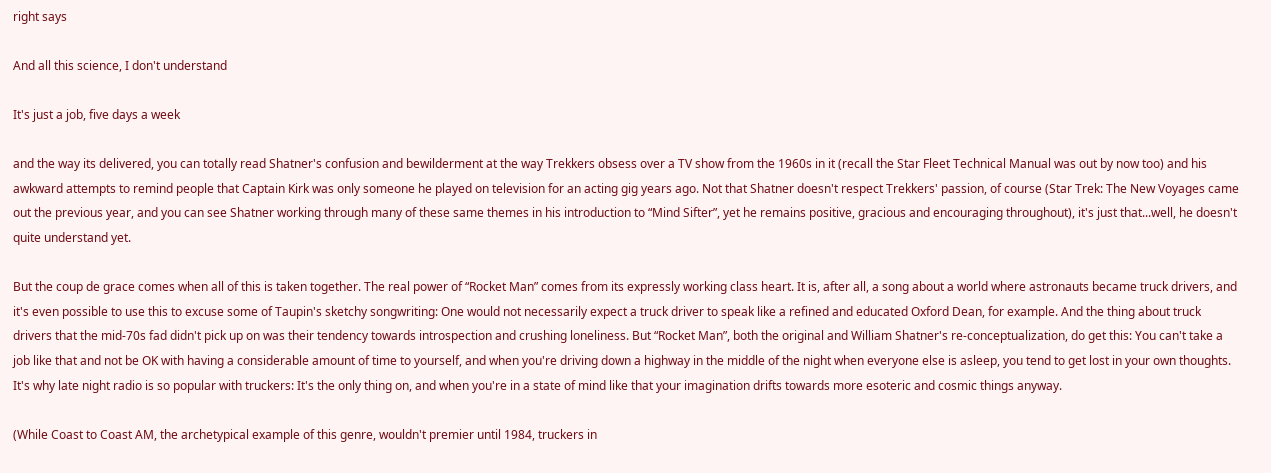right says

And all this science, I don't understand

It's just a job, five days a week

and the way its delivered, you can totally read Shatner's confusion and bewilderment at the way Trekkers obsess over a TV show from the 1960s in it (recall the Star Fleet Technical Manual was out by now too) and his awkward attempts to remind people that Captain Kirk was only someone he played on television for an acting gig years ago. Not that Shatner doesn't respect Trekkers' passion, of course (Star Trek: The New Voyages came out the previous year, and you can see Shatner working through many of these same themes in his introduction to “Mind Sifter”, yet he remains positive, gracious and encouraging throughout), it's just that...well, he doesn't quite understand yet.

But the coup de grace comes when all of this is taken together. The real power of “Rocket Man” comes from its expressly working class heart. It is, after all, a song about a world where astronauts became truck drivers, and it's even possible to use this to excuse some of Taupin's sketchy songwriting: One would not necessarily expect a truck driver to speak like a refined and educated Oxford Dean, for example. And the thing about truck drivers that the mid-70s fad didn't pick up on was their tendency towards introspection and crushing loneliness. But “Rocket Man”, both the original and William Shatner's re-conceptualization, do get this: You can't take a job like that and not be OK with having a considerable amount of time to yourself, and when you're driving down a highway in the middle of the night when everyone else is asleep, you tend to get lost in your own thoughts. It's why late night radio is so popular with truckers: It's the only thing on, and when you're in a state of mind like that your imagination drifts towards more esoteric and cosmic things anyway.

(While Coast to Coast AM, the archetypical example of this genre, wouldn't premier until 1984, truckers in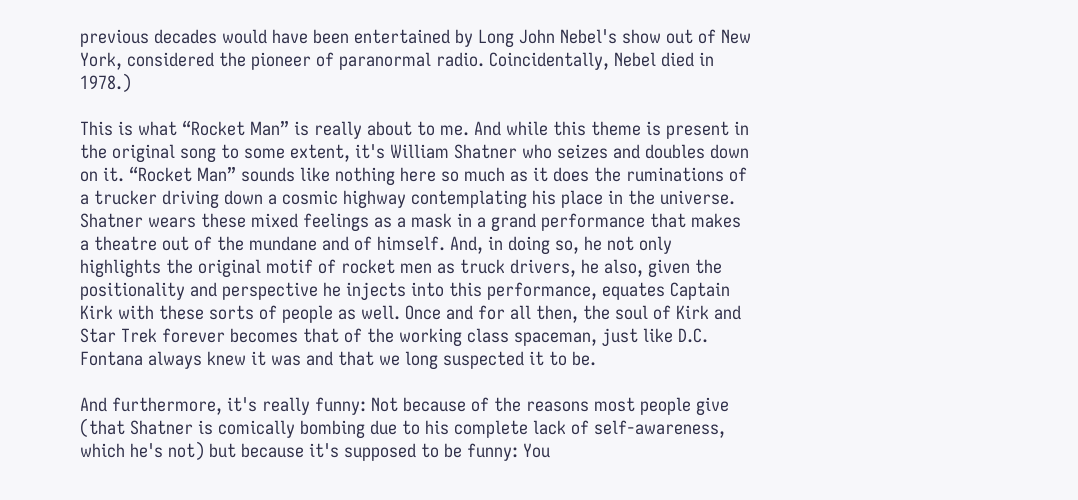previous decades would have been entertained by Long John Nebel's show out of New York, considered the pioneer of paranormal radio. Coincidentally, Nebel died in 1978.)

This is what “Rocket Man” is really about to me. And while this theme is present in the original song to some extent, it's William Shatner who seizes and doubles down on it. “Rocket Man” sounds like nothing here so much as it does the ruminations of a trucker driving down a cosmic highway contemplating his place in the universe. Shatner wears these mixed feelings as a mask in a grand performance that makes a theatre out of the mundane and of himself. And, in doing so, he not only highlights the original motif of rocket men as truck drivers, he also, given the positionality and perspective he injects into this performance, equates Captain Kirk with these sorts of people as well. Once and for all then, the soul of Kirk and Star Trek forever becomes that of the working class spaceman, just like D.C. Fontana always knew it was and that we long suspected it to be.

And furthermore, it's really funny: Not because of the reasons most people give (that Shatner is comically bombing due to his complete lack of self-awareness, which he's not) but because it's supposed to be funny: You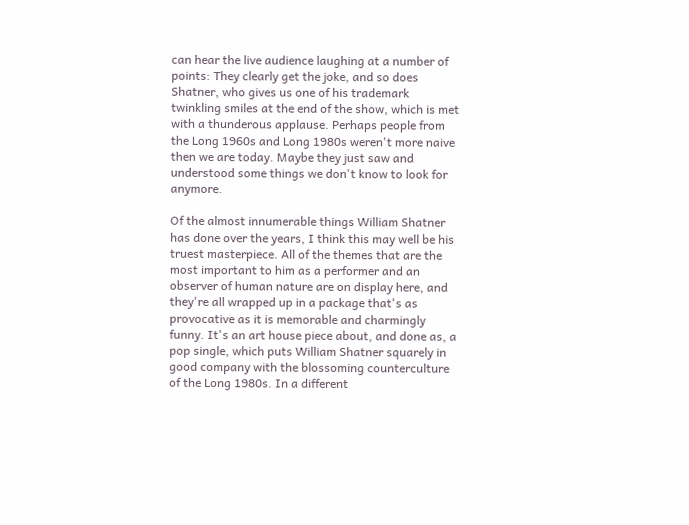can hear the live audience laughing at a number of points: They clearly get the joke, and so does Shatner, who gives us one of his trademark twinkling smiles at the end of the show, which is met with a thunderous applause. Perhaps people from the Long 1960s and Long 1980s weren't more naive then we are today. Maybe they just saw and understood some things we don't know to look for anymore.

Of the almost innumerable things William Shatner has done over the years, I think this may well be his truest masterpiece. All of the themes that are the most important to him as a performer and an observer of human nature are on display here, and they're all wrapped up in a package that's as provocative as it is memorable and charmingly funny. It's an art house piece about, and done as, a pop single, which puts William Shatner squarely in good company with the blossoming counterculture of the Long 1980s. In a different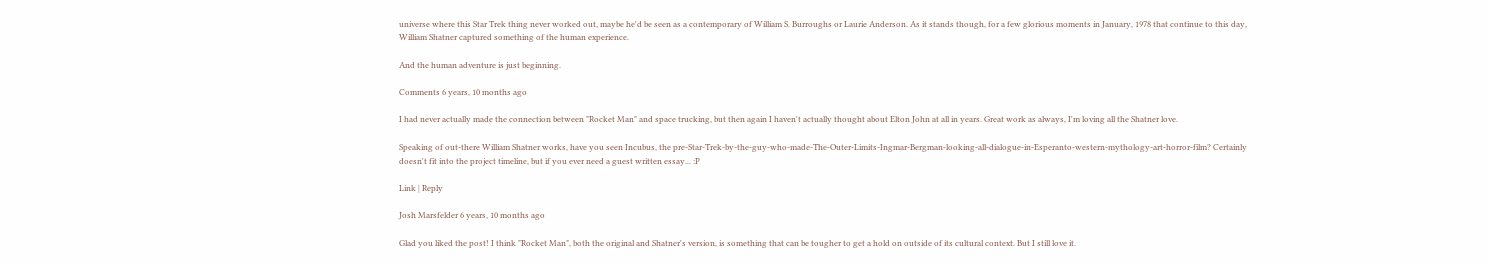universe where this Star Trek thing never worked out, maybe he'd be seen as a contemporary of William S. Burroughs or Laurie Anderson. As it stands though, for a few glorious moments in January, 1978 that continue to this day, William Shatner captured something of the human experience.

And the human adventure is just beginning.

Comments 6 years, 10 months ago

I had never actually made the connection between "Rocket Man" and space trucking, but then again I haven't actually thought about Elton John at all in years. Great work as always, I'm loving all the Shatner love.

Speaking of out-there William Shatner works, have you seen Incubus, the pre-Star-Trek-by-the-guy-who-made-The-Outer-Limits-Ingmar-Bergman-looking-all-dialogue-in-Esperanto-western-mythology-art-horror-film? Certainly doesn't fit into the project timeline, but if you ever need a guest written essay... :P

Link | Reply

Josh Marsfelder 6 years, 10 months ago

Glad you liked the post! I think "Rocket Man", both the original and Shatner's version, is something that can be tougher to get a hold on outside of its cultural context. But I still love it.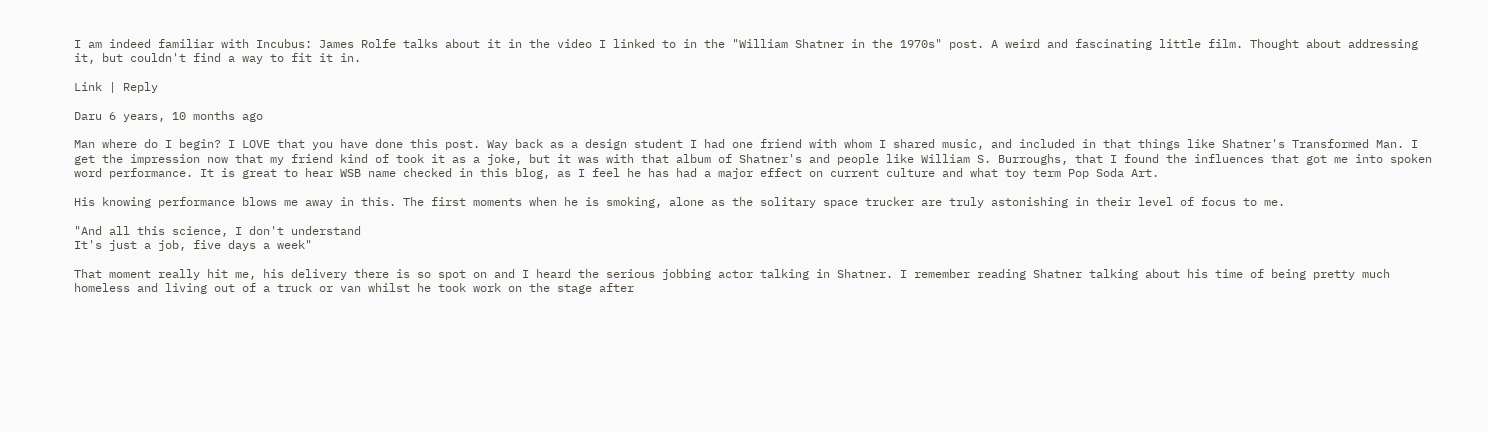I am indeed familiar with Incubus: James Rolfe talks about it in the video I linked to in the "William Shatner in the 1970s" post. A weird and fascinating little film. Thought about addressing it, but couldn't find a way to fit it in.

Link | Reply

Daru 6 years, 10 months ago

Man where do I begin? I LOVE that you have done this post. Way back as a design student I had one friend with whom I shared music, and included in that things like Shatner's Transformed Man. I get the impression now that my friend kind of took it as a joke, but it was with that album of Shatner's and people like William S. Burroughs, that I found the influences that got me into spoken word performance. It is great to hear WSB name checked in this blog, as I feel he has had a major effect on current culture and what toy term Pop Soda Art.

His knowing performance blows me away in this. The first moments when he is smoking, alone as the solitary space trucker are truly astonishing in their level of focus to me.

"And all this science, I don't understand
It's just a job, five days a week"

That moment really hit me, his delivery there is so spot on and I heard the serious jobbing actor talking in Shatner. I remember reading Shatner talking about his time of being pretty much homeless and living out of a truck or van whilst he took work on the stage after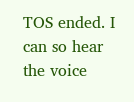TOS ended. I can so hear the voice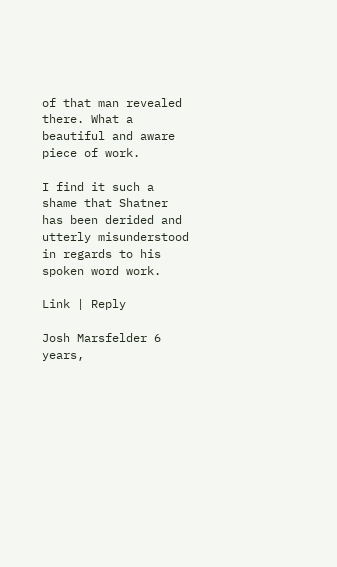of that man revealed there. What a beautiful and aware piece of work.

I find it such a shame that Shatner has been derided and utterly misunderstood in regards to his spoken word work.

Link | Reply

Josh Marsfelder 6 years,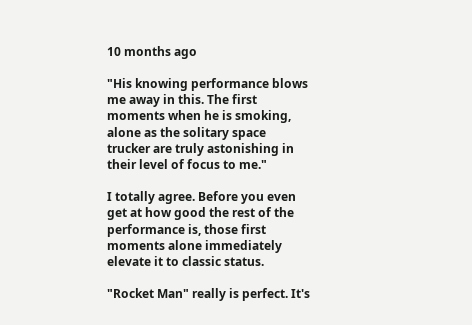10 months ago

"His knowing performance blows me away in this. The first moments when he is smoking, alone as the solitary space trucker are truly astonishing in their level of focus to me."

I totally agree. Before you even get at how good the rest of the performance is, those first moments alone immediately elevate it to classic status.

"Rocket Man" really is perfect. It's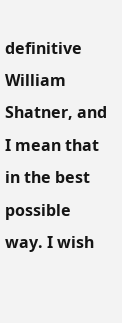definitive William Shatner, and I mean that in the best possible way. I wish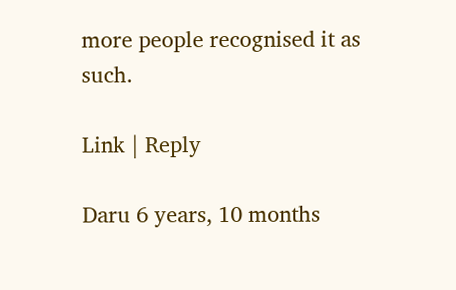more people recognised it as such.

Link | Reply

Daru 6 years, 10 months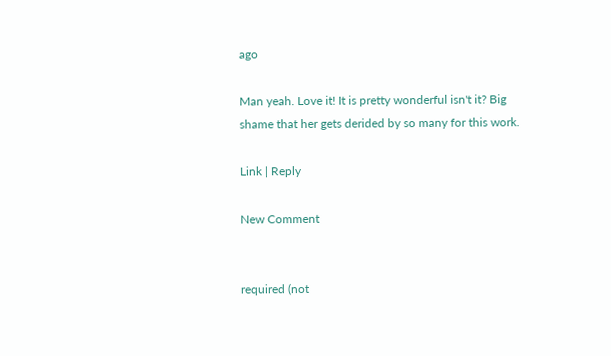ago

Man yeah. Love it! It is pretty wonderful isn't it? Big shame that her gets derided by so many for this work.

Link | Reply

New Comment


required (not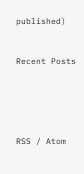published)


Recent Posts





RSS / Atom